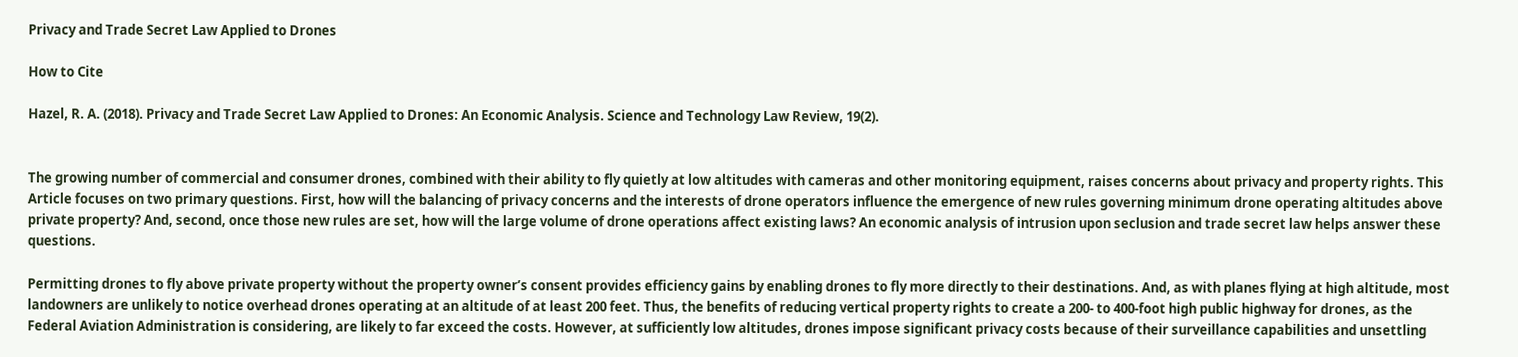Privacy and Trade Secret Law Applied to Drones

How to Cite

Hazel, R. A. (2018). Privacy and Trade Secret Law Applied to Drones: An Economic Analysis. Science and Technology Law Review, 19(2).


The growing number of commercial and consumer drones, combined with their ability to fly quietly at low altitudes with cameras and other monitoring equipment, raises concerns about privacy and property rights. This Article focuses on two primary questions. First, how will the balancing of privacy concerns and the interests of drone operators influence the emergence of new rules governing minimum drone operating altitudes above private property? And, second, once those new rules are set, how will the large volume of drone operations affect existing laws? An economic analysis of intrusion upon seclusion and trade secret law helps answer these questions.

Permitting drones to fly above private property without the property owner’s consent provides efficiency gains by enabling drones to fly more directly to their destinations. And, as with planes flying at high altitude, most landowners are unlikely to notice overhead drones operating at an altitude of at least 200 feet. Thus, the benefits of reducing vertical property rights to create a 200- to 400-foot high public highway for drones, as the Federal Aviation Administration is considering, are likely to far exceed the costs. However, at sufficiently low altitudes, drones impose significant privacy costs because of their surveillance capabilities and unsettling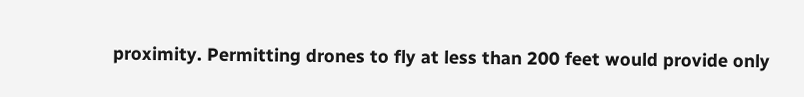proximity. Permitting drones to fly at less than 200 feet would provide only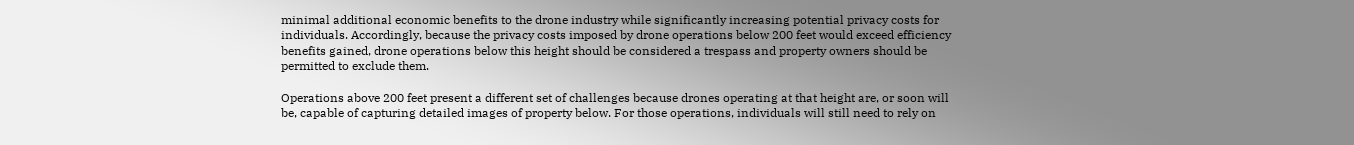minimal additional economic benefits to the drone industry while significantly increasing potential privacy costs for individuals. Accordingly, because the privacy costs imposed by drone operations below 200 feet would exceed efficiency benefits gained, drone operations below this height should be considered a trespass and property owners should be permitted to exclude them.

Operations above 200 feet present a different set of challenges because drones operating at that height are, or soon will be, capable of capturing detailed images of property below. For those operations, individuals will still need to rely on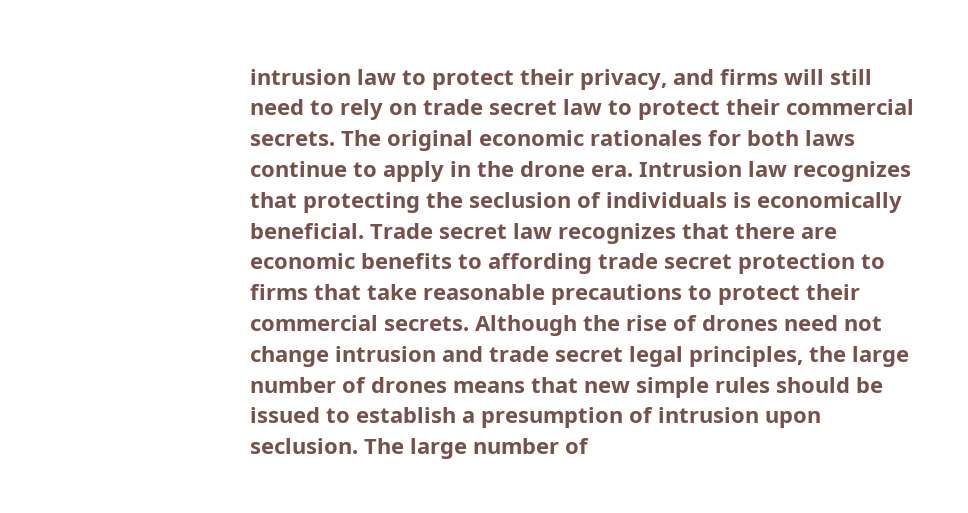intrusion law to protect their privacy, and firms will still need to rely on trade secret law to protect their commercial secrets. The original economic rationales for both laws continue to apply in the drone era. Intrusion law recognizes that protecting the seclusion of individuals is economically beneficial. Trade secret law recognizes that there are economic benefits to affording trade secret protection to firms that take reasonable precautions to protect their commercial secrets. Although the rise of drones need not change intrusion and trade secret legal principles, the large number of drones means that new simple rules should be issued to establish a presumption of intrusion upon seclusion. The large number of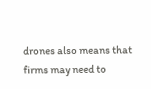drones also means that firms may need to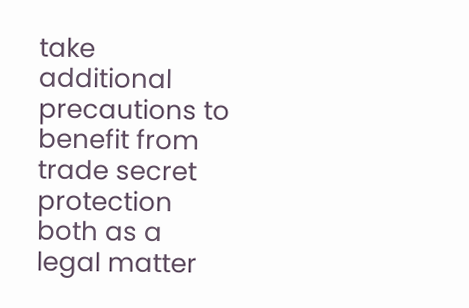take additional precautions to benefit from trade secret protection both as a legal matter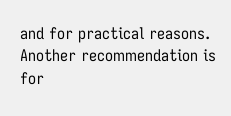and for practical reasons. Another recommendation is for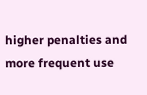higher penalties and more frequent use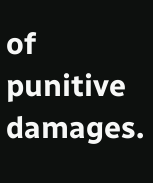of punitive damages.